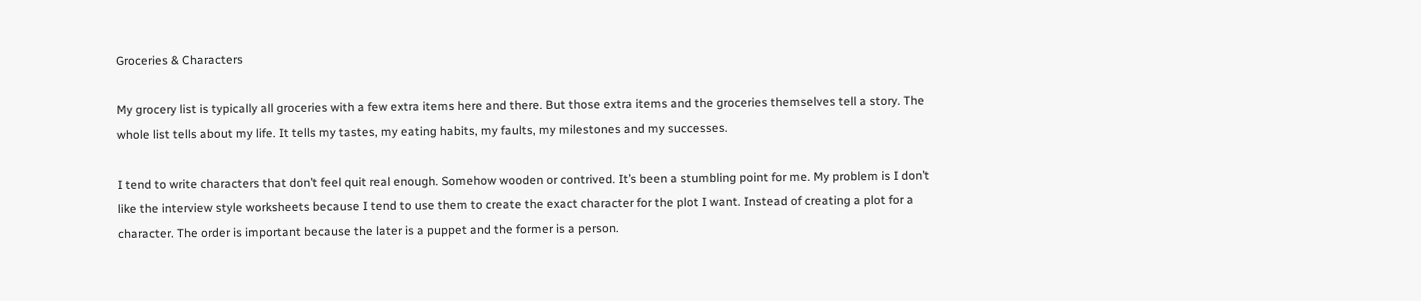Groceries & Characters

My grocery list is typically all groceries with a few extra items here and there. But those extra items and the groceries themselves tell a story. The whole list tells about my life. It tells my tastes, my eating habits, my faults, my milestones and my successes.

I tend to write characters that don’t feel quit real enough. Somehow wooden or contrived. It’s been a stumbling point for me. My problem is I don’t like the interview style worksheets because I tend to use them to create the exact character for the plot I want. Instead of creating a plot for a character. The order is important because the later is a puppet and the former is a person.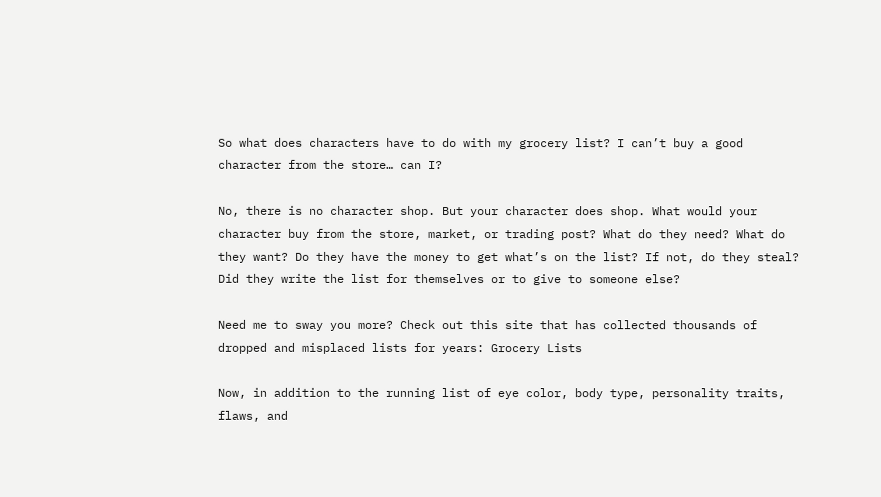So what does characters have to do with my grocery list? I can’t buy a good character from the store… can I?

No, there is no character shop. But your character does shop. What would your character buy from the store, market, or trading post? What do they need? What do they want? Do they have the money to get what’s on the list? If not, do they steal? Did they write the list for themselves or to give to someone else?

Need me to sway you more? Check out this site that has collected thousands of dropped and misplaced lists for years: Grocery Lists

Now, in addition to the running list of eye color, body type, personality traits, flaws, and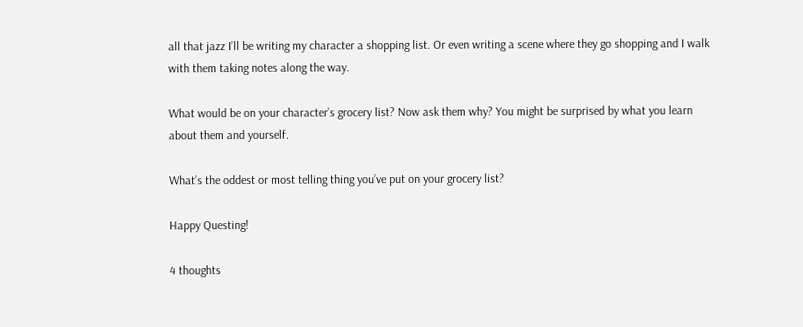all that jazz I’ll be writing my character a shopping list. Or even writing a scene where they go shopping and I walk with them taking notes along the way.

What would be on your character’s grocery list? Now ask them why? You might be surprised by what you learn about them and yourself.

What’s the oddest or most telling thing you’ve put on your grocery list?

Happy Questing!

4 thoughts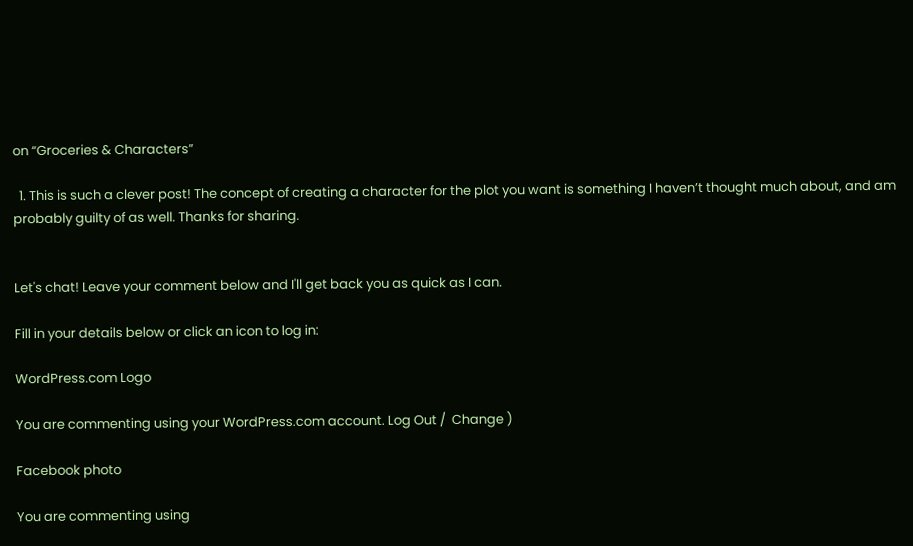on “Groceries & Characters”

  1. This is such a clever post! The concept of creating a character for the plot you want is something I haven’t thought much about, and am probably guilty of as well. Thanks for sharing.


Let's chat! Leave your comment below and I'll get back you as quick as I can.

Fill in your details below or click an icon to log in:

WordPress.com Logo

You are commenting using your WordPress.com account. Log Out /  Change )

Facebook photo

You are commenting using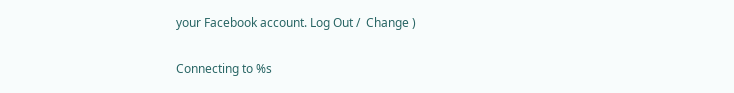your Facebook account. Log Out /  Change )

Connecting to %s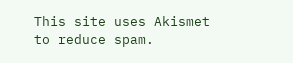This site uses Akismet to reduce spam.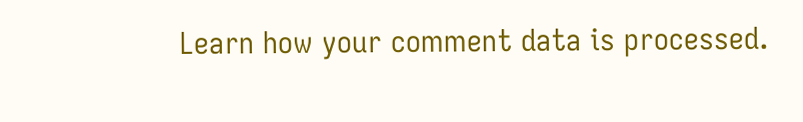Learn how your comment data is processed.